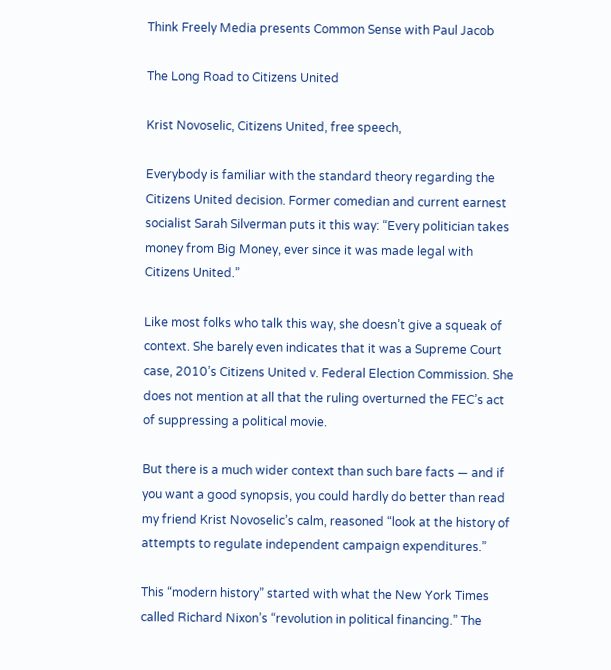Think Freely Media presents Common Sense with Paul Jacob

The Long Road to Citizens United

Krist Novoselic, Citizens United, free speech,

Everybody is familiar with the standard theory regarding the Citizens United decision. Former comedian and current earnest socialist Sarah Silverman puts it this way: “Every politician takes money from Big Money, ever since it was made legal with Citizens United.”

Like most folks who talk this way, she doesn’t give a squeak of context. She barely even indicates that it was a Supreme Court case, 2010’s Citizens United v. Federal Election Commission. She does not mention at all that the ruling overturned the FEC’s act of suppressing a political movie.

But there is a much wider context than such bare facts — and if you want a good synopsis, you could hardly do better than read my friend Krist Novoselic’s calm, reasoned “look at the history of attempts to regulate independent campaign expenditures.”

This “modern history” started with what the New York Times called Richard Nixon’s “revolution in political financing.” The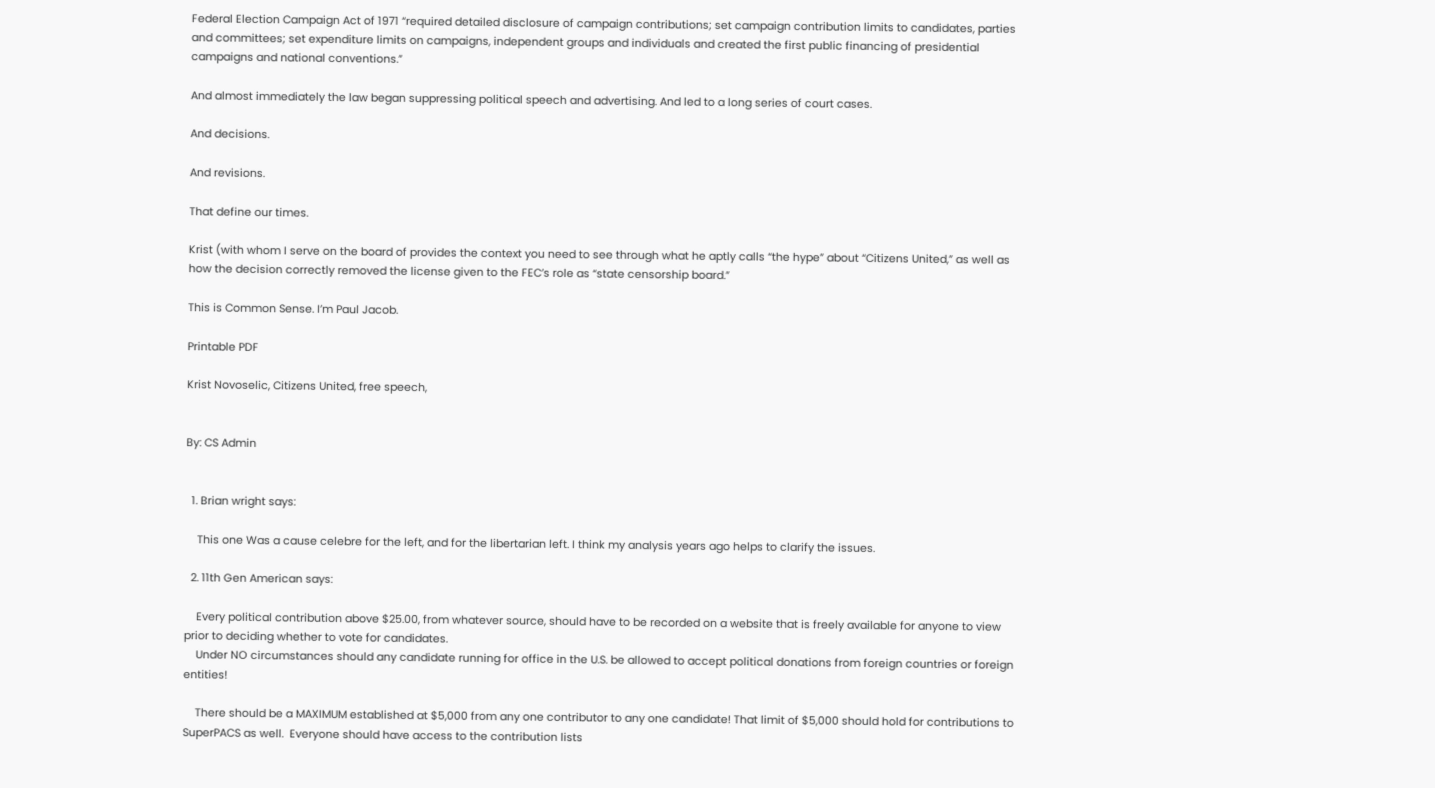Federal Election Campaign Act of 1971 “required detailed disclosure of campaign contributions; set campaign contribution limits to candidates, parties and committees; set expenditure limits on campaigns, independent groups and individuals and created the first public financing of presidential campaigns and national conventions.”

And almost immediately the law began suppressing political speech and advertising. And led to a long series of court cases.

And decisions.

And revisions.

That define our times.

Krist (with whom I serve on the board of provides the context you need to see through what he aptly calls “the hype” about “Citizens United,” as well as how the decision correctly removed the license given to the FEC’s role as “state censorship board.”

This is Common Sense. I’m Paul Jacob.

Printable PDF

Krist Novoselic, Citizens United, free speech,


By: CS Admin


  1. Brian wright says:

    This one Was a cause celebre for the left, and for the libertarian left. I think my analysis years ago helps to clarify the issues.

  2. 11th Gen American says:

    Every political contribution above $25.00, from whatever source, should have to be recorded on a website that is freely available for anyone to view prior to deciding whether to vote for candidates.
    Under NO circumstances should any candidate running for office in the U.S. be allowed to accept political donations from foreign countries or foreign entities!

    There should be a MAXIMUM established at $5,000 from any one contributor to any one candidate! That limit of $5,000 should hold for contributions to SuperPACS as well.  Everyone should have access to the contribution lists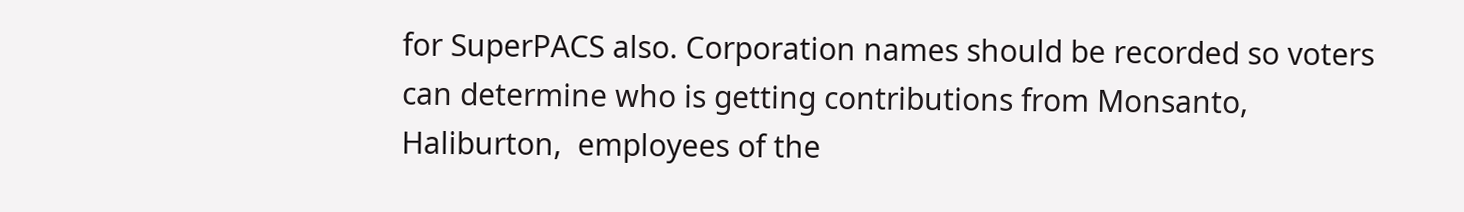for SuperPACS also. Corporation names should be recorded so voters can determine who is getting contributions from Monsanto, Haliburton,  employees of the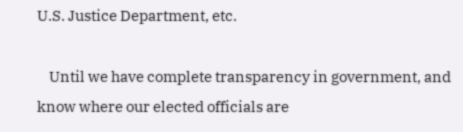U.S. Justice Department, etc.

    Until we have complete transparency in government, and know where our elected officials are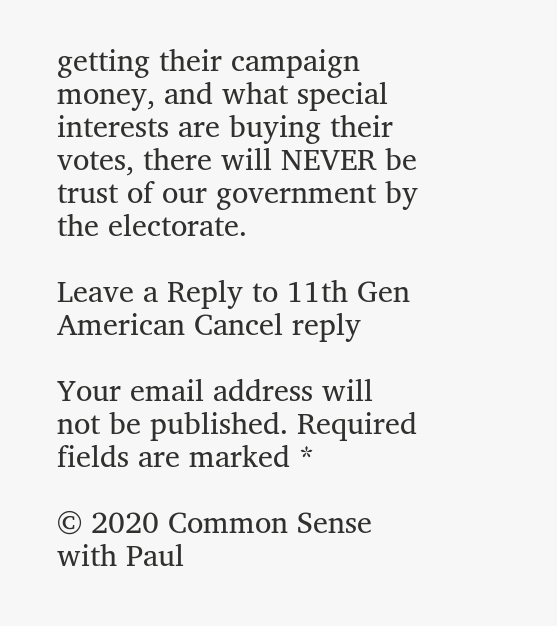getting their campaign money, and what special interests are buying their votes, there will NEVER be trust of our government by the electorate.

Leave a Reply to 11th Gen American Cancel reply

Your email address will not be published. Required fields are marked *

© 2020 Common Sense with Paul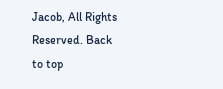Jacob, All Rights Reserved. Back to top